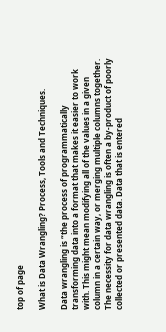top of page

What is Data Wrangling? Process, Tools and Techniques.

Data wrangling is “the process of programmatically transforming data into a format that makes it easier to work with. This might mean modifying all of the values in a given column in a certain way, or merging multiple columns together. The necessity for data wrangling is often a by-product of poorly collected or presented data. Data that is entered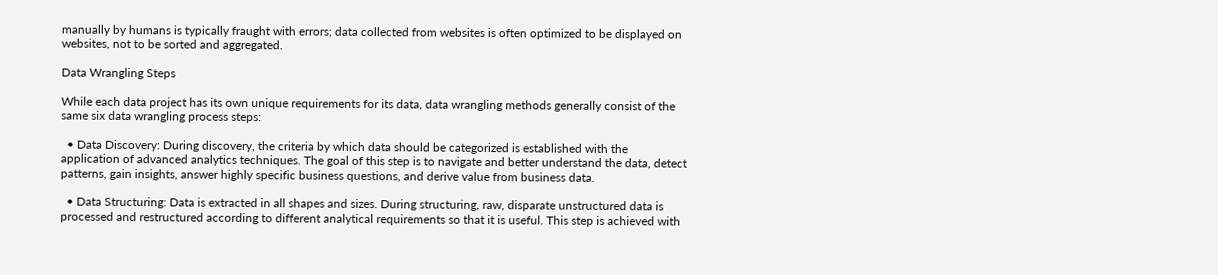manually by humans is typically fraught with errors; data collected from websites is often optimized to be displayed on websites, not to be sorted and aggregated.

Data Wrangling Steps

While each data project has its own unique requirements for its data, data wrangling methods generally consist of the same six data wrangling process steps:

  • Data Discovery: During discovery, the criteria by which data should be categorized is established with the application of advanced analytics techniques. The goal of this step is to navigate and better understand the data, detect patterns, gain insights, answer highly specific business questions, and derive value from business data.

  • Data Structuring: Data is extracted in all shapes and sizes. During structuring, raw, disparate unstructured data is processed and restructured according to different analytical requirements so that it is useful. This step is achieved with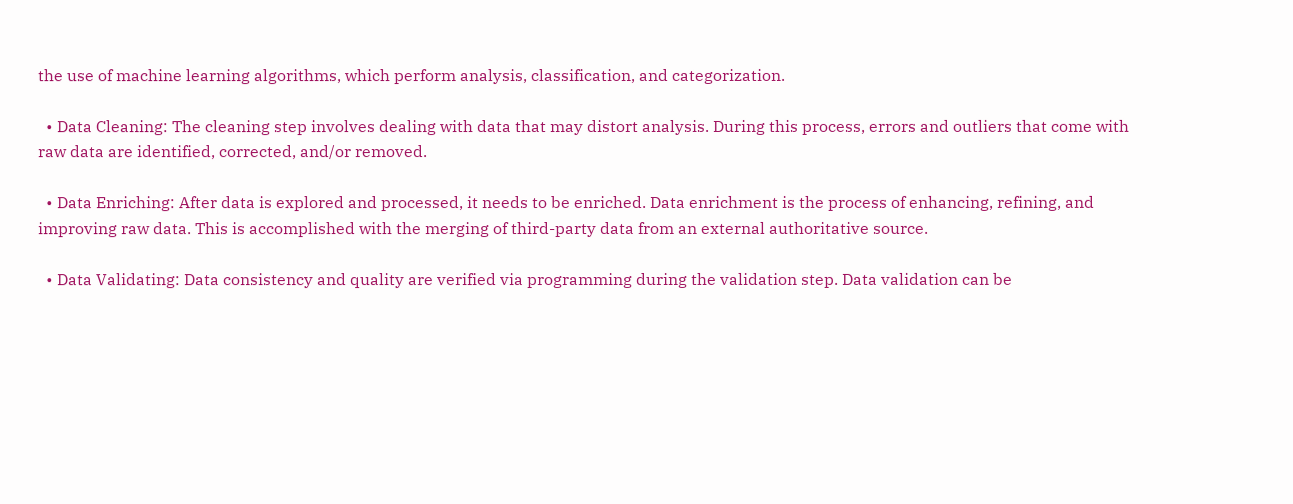the use of machine learning algorithms, which perform analysis, classification, and categorization.

  • Data Cleaning: The cleaning step involves dealing with data that may distort analysis. During this process, errors and outliers that come with raw data are identified, corrected, and/or removed.

  • Data Enriching: After data is explored and processed, it needs to be enriched. Data enrichment is the process of enhancing, refining, and improving raw data. This is accomplished with the merging of third-party data from an external authoritative source.

  • Data Validating: Data consistency and quality are verified via programming during the validation step. Data validation can be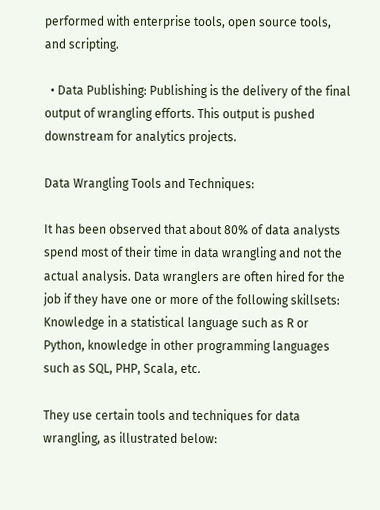performed with enterprise tools, open source tools, and scripting.

  • Data Publishing: Publishing is the delivery of the final output of wrangling efforts. This output is pushed downstream for analytics projects.

Data Wrangling Tools and Techniques:

It has been observed that about 80% of data analysts spend most of their time in data wrangling and not the actual analysis. Data wranglers are often hired for the job if they have one or more of the following skillsets: Knowledge in a statistical language such as R or Python, knowledge in other programming languages such as SQL, PHP, Scala, etc.

They use certain tools and techniques for data wrangling, as illustrated below: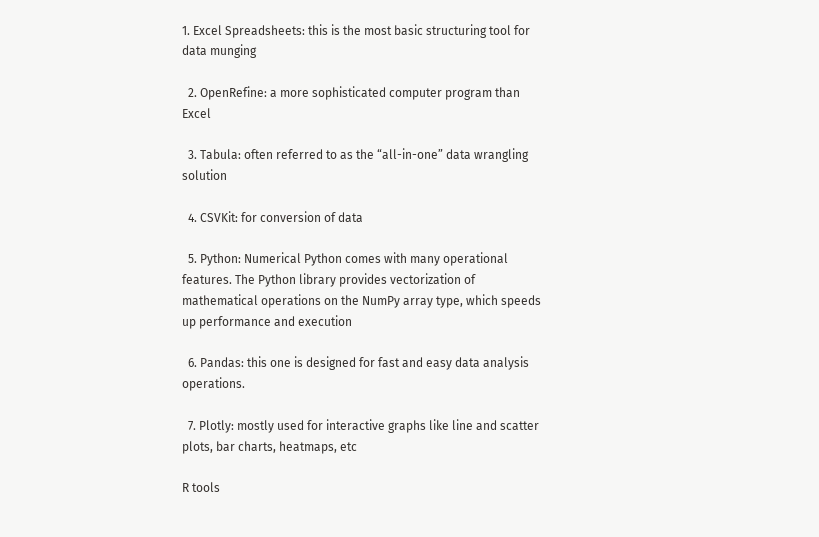1. Excel Spreadsheets: this is the most basic structuring tool for data munging

  2. OpenRefine: a more sophisticated computer program than Excel

  3. Tabula: often referred to as the “all-in-one” data wrangling solution

  4. CSVKit: for conversion of data

  5. Python: Numerical Python comes with many operational features. The Python library provides vectorization of mathematical operations on the NumPy array type, which speeds up performance and execution

  6. Pandas: this one is designed for fast and easy data analysis operations.

  7. Plotly: mostly used for interactive graphs like line and scatter plots, bar charts, heatmaps, etc

R tools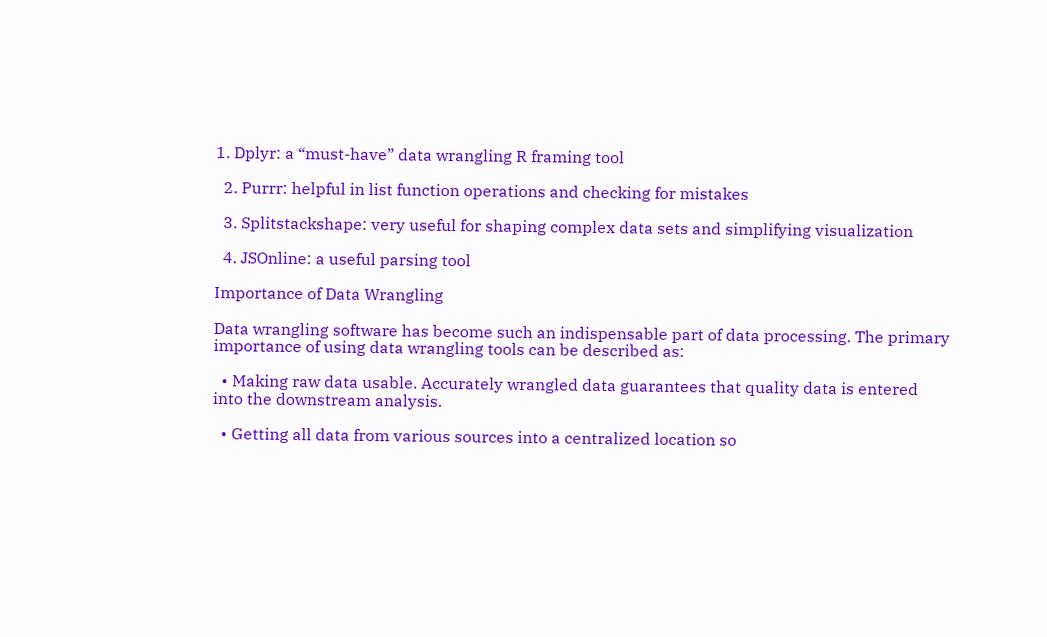1. Dplyr: a “must-have” data wrangling R framing tool

  2. Purrr: helpful in list function operations and checking for mistakes

  3. Splitstackshape: very useful for shaping complex data sets and simplifying visualization

  4. JSOnline: a useful parsing tool

Importance of Data Wrangling

Data wrangling software has become such an indispensable part of data processing. The primary importance of using data wrangling tools can be described as:

  • Making raw data usable. Accurately wrangled data guarantees that quality data is entered into the downstream analysis.

  • Getting all data from various sources into a centralized location so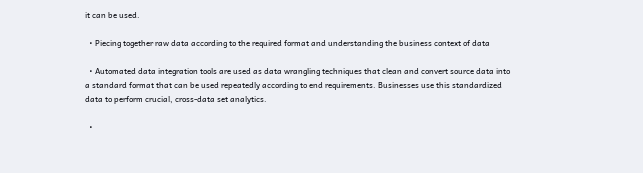it can be used.

  • Piecing together raw data according to the required format and understanding the business context of data

  • Automated data integration tools are used as data wrangling techniques that clean and convert source data into a standard format that can be used repeatedly according to end requirements. Businesses use this standardized data to perform crucial, cross-data set analytics.

  •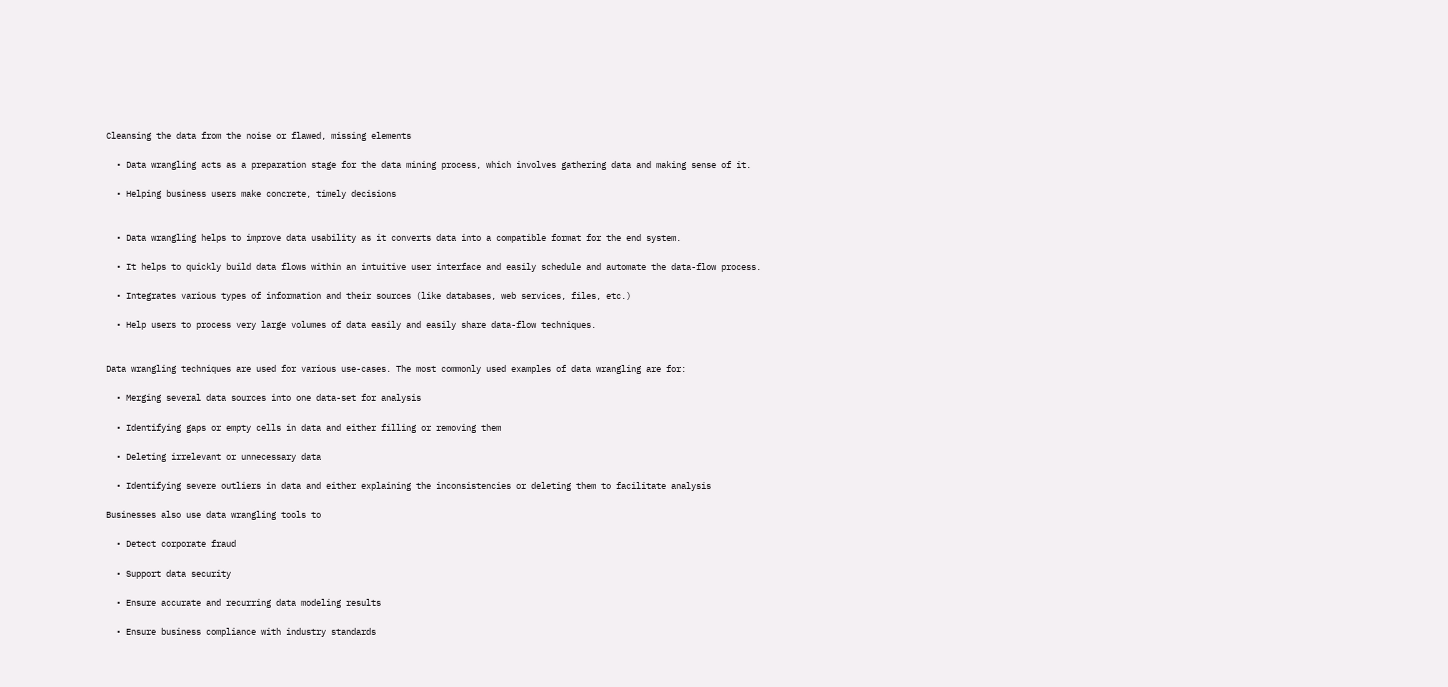Cleansing the data from the noise or flawed, missing elements

  • Data wrangling acts as a preparation stage for the data mining process, which involves gathering data and making sense of it.

  • Helping business users make concrete, timely decisions


  • Data wrangling helps to improve data usability as it converts data into a compatible format for the end system.

  • It helps to quickly build data flows within an intuitive user interface and easily schedule and automate the data-flow process.

  • Integrates various types of information and their sources (like databases, web services, files, etc.)

  • Help users to process very large volumes of data easily and easily share data-flow techniques.


Data wrangling techniques are used for various use-cases. The most commonly used examples of data wrangling are for:

  • Merging several data sources into one data-set for analysis

  • Identifying gaps or empty cells in data and either filling or removing them

  • Deleting irrelevant or unnecessary data

  • Identifying severe outliers in data and either explaining the inconsistencies or deleting them to facilitate analysis

Businesses also use data wrangling tools to

  • Detect corporate fraud

  • Support data security

  • Ensure accurate and recurring data modeling results

  • Ensure business compliance with industry standards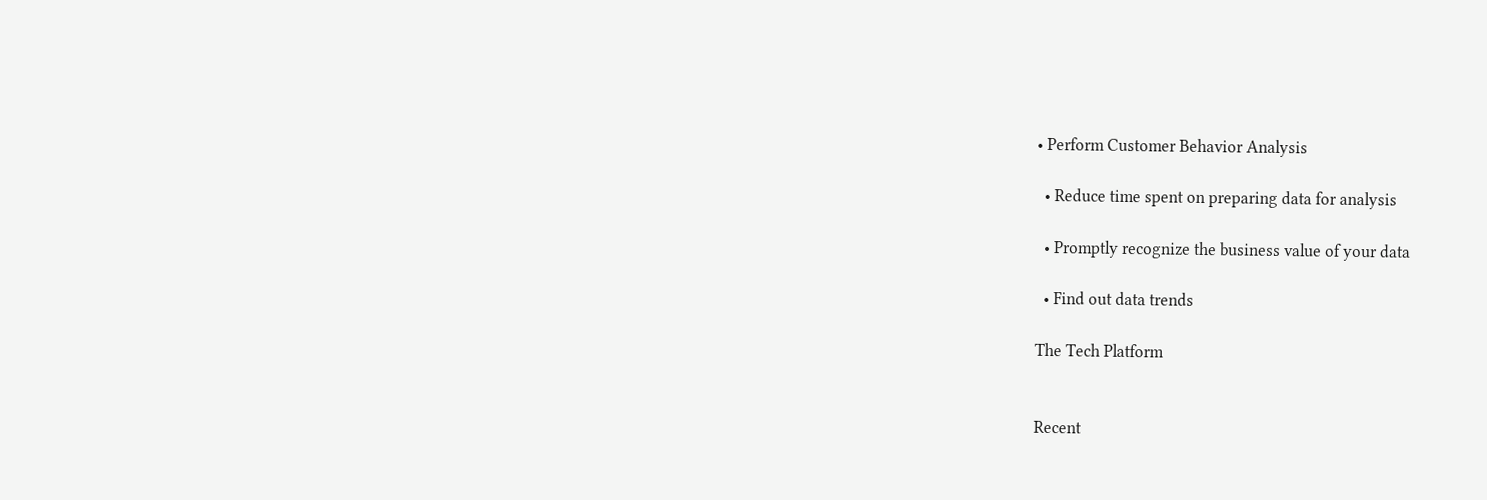• Perform Customer Behavior Analysis

  • Reduce time spent on preparing data for analysis

  • Promptly recognize the business value of your data

  • Find out data trends

The Tech Platform


Recent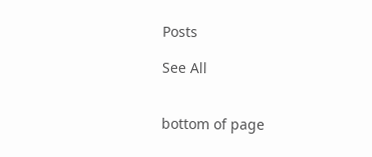Posts

See All


bottom of page